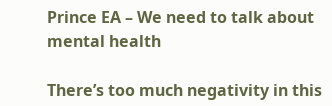Prince EA – We need to talk about mental health

There’s too much negativity in this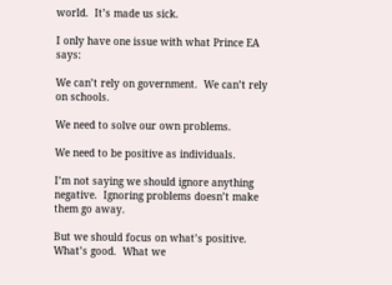world.  It’s made us sick.

I only have one issue with what Prince EA says:

We can’t rely on government.  We can’t rely on schools.

We need to solve our own problems.

We need to be positive as individuals.

I’m not saying we should ignore anything negative.  Ignoring problems doesn’t make them go away.

But we should focus on what’s positive.  What’s good.  What we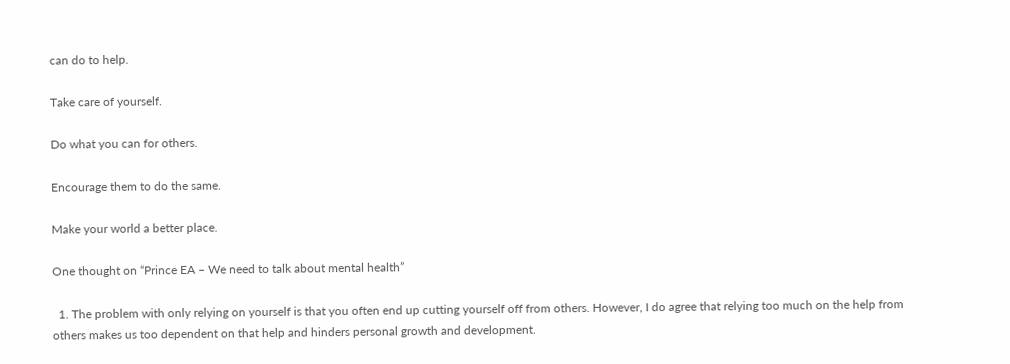can do to help.

Take care of yourself.

Do what you can for others.

Encourage them to do the same.

Make your world a better place.

One thought on “Prince EA – We need to talk about mental health”

  1. The problem with only relying on yourself is that you often end up cutting yourself off from others. However, I do agree that relying too much on the help from others makes us too dependent on that help and hinders personal growth and development.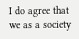I do agree that we as a society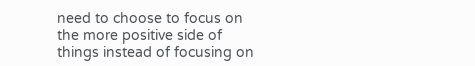need to choose to focus on the more positive side of things instead of focusing on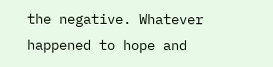the negative. Whatever happened to hope and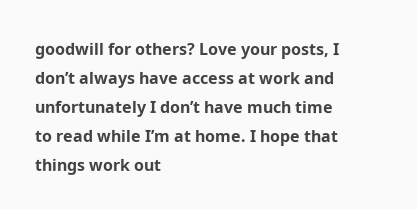goodwill for others? Love your posts, I don’t always have access at work and unfortunately I don’t have much time to read while I’m at home. I hope that things work out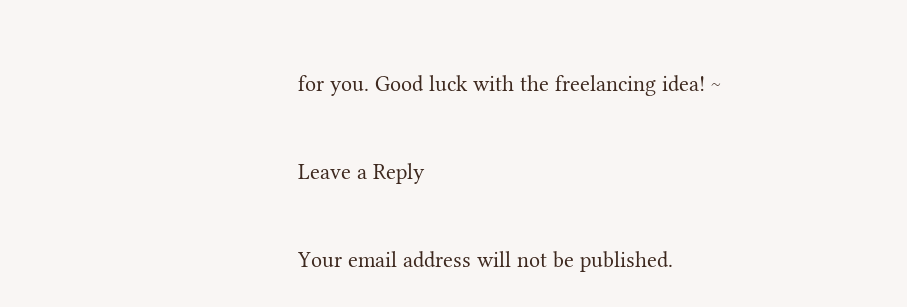for you. Good luck with the freelancing idea! ~

Leave a Reply

Your email address will not be published.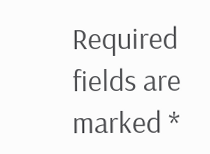Required fields are marked *